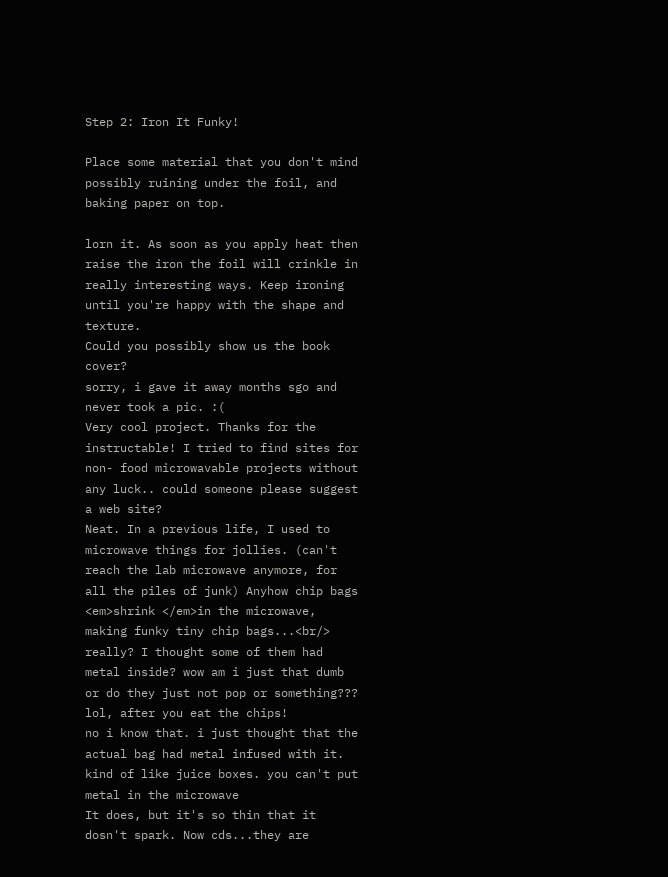Step 2: Iron It Funky!

Place some material that you don't mind possibly ruining under the foil, and baking paper on top.

lorn it. As soon as you apply heat then raise the iron the foil will crinkle in really interesting ways. Keep ironing until you're happy with the shape and texture.
Could you possibly show us the book cover?
sorry, i gave it away months sgo and never took a pic. :(
Very cool project. Thanks for the instructable! I tried to find sites for non- food microwavable projects without any luck.. could someone please suggest a web site?
Neat. In a previous life, I used to microwave things for jollies. (can't reach the lab microwave anymore, for all the piles of junk) Anyhow chip bags <em>shrink </em>in the microwave, making funky tiny chip bags...<br/>
really? I thought some of them had metal inside? wow am i just that dumb or do they just not pop or something???
lol, after you eat the chips!
no i know that. i just thought that the actual bag had metal infused with it. kind of like juice boxes. you can't put metal in the microwave
It does, but it's so thin that it dosn't spark. Now cds...they are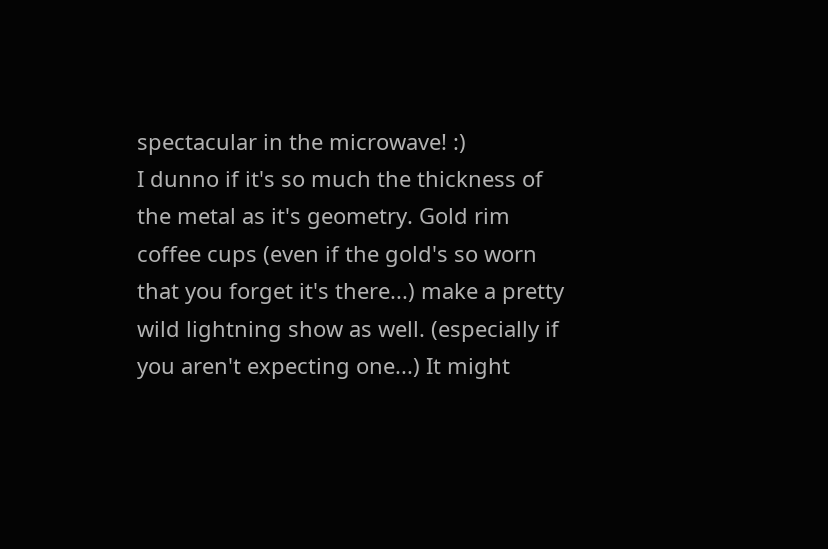spectacular in the microwave! :)
I dunno if it's so much the thickness of the metal as it's geometry. Gold rim coffee cups (even if the gold's so worn that you forget it's there...) make a pretty wild lightning show as well. (especially if you aren't expecting one...) It might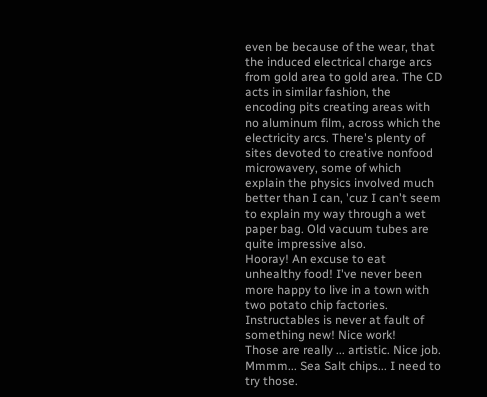even be because of the wear, that the induced electrical charge arcs from gold area to gold area. The CD acts in similar fashion, the encoding pits creating areas with no aluminum film, across which the electricity arcs. There's plenty of sites devoted to creative nonfood microwavery, some of which explain the physics involved much better than I can, 'cuz I can't seem to explain my way through a wet paper bag. Old vacuum tubes are quite impressive also.
Hooray! An excuse to eat unhealthy food! I've never been more happy to live in a town with two potato chip factories.
Instructables is never at fault of something new! Nice work!
Those are really ... artistic. Nice job.
Mmmm... Sea Salt chips... I need to try those.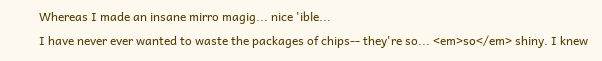Whereas I made an insane mirro magig... nice 'ible...
I have never ever wanted to waste the packages of chips-- they're so... <em>so</em> shiny. I knew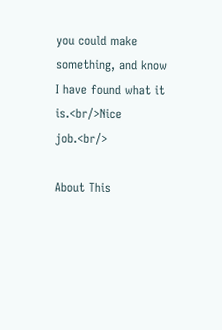you could make something, and know I have found what it is.<br/>Nice job.<br/>

About This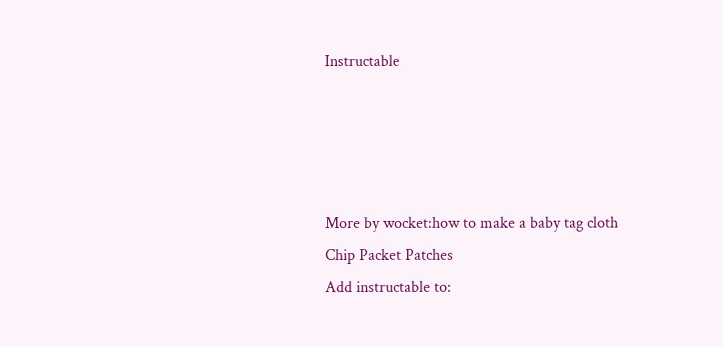Instructable




More by wocket:how to make a baby tag cloth Chip Packet Patches
Add instructable to: